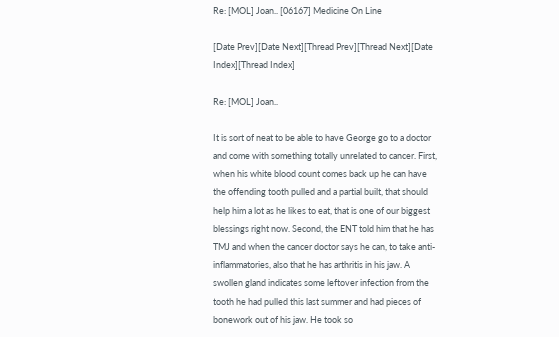Re: [MOL] Joan.. [06167] Medicine On Line

[Date Prev][Date Next][Thread Prev][Thread Next][Date Index][Thread Index]

Re: [MOL] Joan..

It is sort of neat to be able to have George go to a doctor and come with something totally unrelated to cancer. First, when his white blood count comes back up he can have the offending tooth pulled and a partial built, that should help him a lot as he likes to eat, that is one of our biggest blessings right now. Second, the ENT told him that he has TMJ and when the cancer doctor says he can, to take anti-inflammatories, also that he has arthritis in his jaw. A swollen gland indicates some leftover infection from the tooth he had pulled this last summer and had pieces of bonework out of his jaw. He took so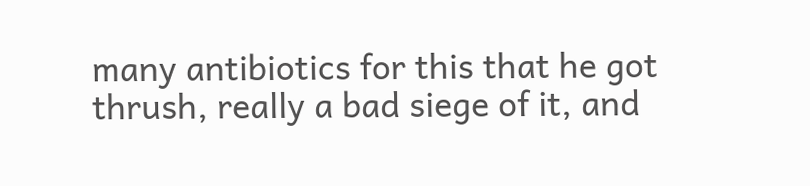many antibiotics for this that he got thrush, really a bad siege of it, and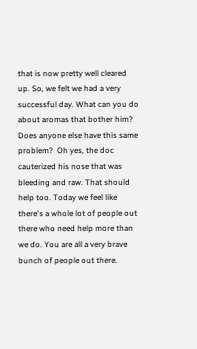that is now pretty well cleared up. So, we felt we had a very successful day. What can you do about aromas that bother him? Does anyone else have this same problem?  Oh yes, the doc cauterized his nose that was bleeding and raw. That should help too. Today we feel like there's a whole lot of people out there who need help more than we do. You are all a very brave bunch of people out there.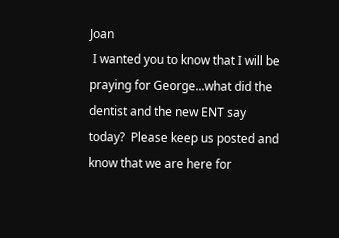Joan
 I wanted you to know that I will be praying for George...what did the dentist and the new ENT say today?  Please keep us posted and know that we are here for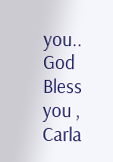you.. God Bless you , Carla